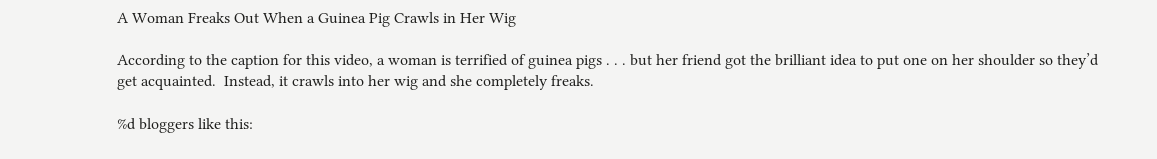A Woman Freaks Out When a Guinea Pig Crawls in Her Wig

According to the caption for this video, a woman is terrified of guinea pigs . . . but her friend got the brilliant idea to put one on her shoulder so they’d get acquainted.  Instead, it crawls into her wig and she completely freaks.

%d bloggers like this: